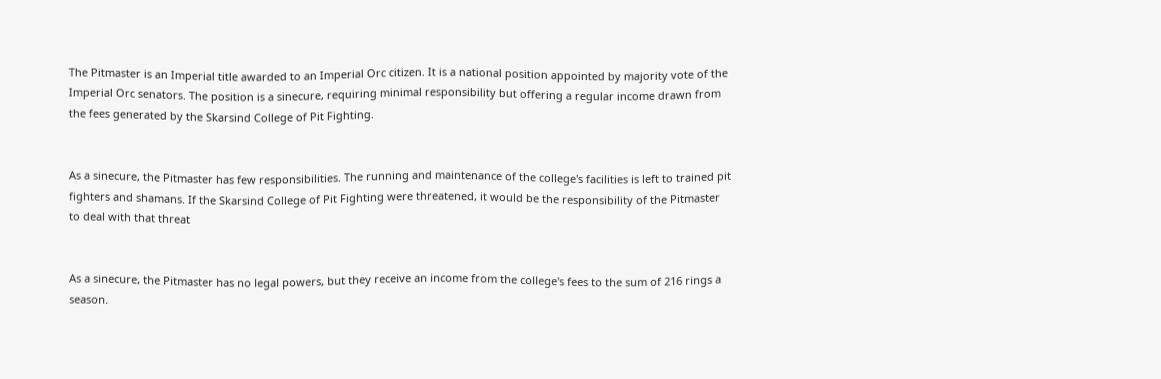The Pitmaster is an Imperial title awarded to an Imperial Orc citizen. It is a national position appointed by majority vote of the Imperial Orc senators. The position is a sinecure, requiring minimal responsibility but offering a regular income drawn from the fees generated by the Skarsind College of Pit Fighting.


As a sinecure, the Pitmaster has few responsibilities. The running and maintenance of the college's facilities is left to trained pit fighters and shamans. If the Skarsind College of Pit Fighting were threatened, it would be the responsibility of the Pitmaster to deal with that threat


As a sinecure, the Pitmaster has no legal powers, but they receive an income from the college's fees to the sum of 216 rings a season.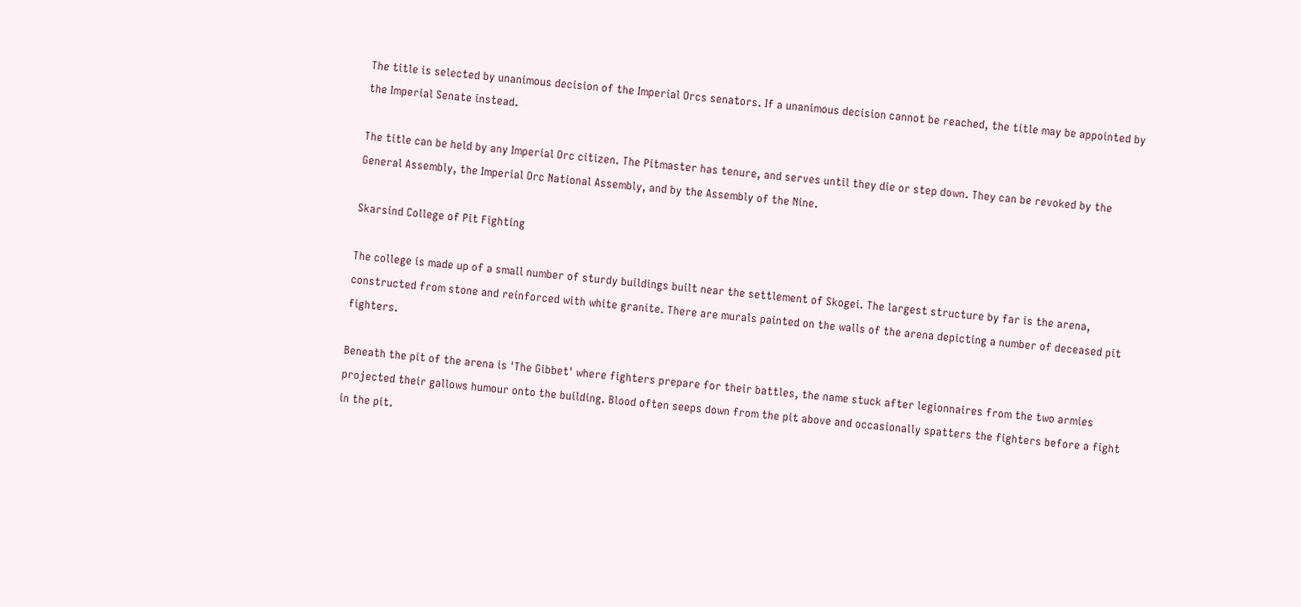The title is selected by unanimous decision of the Imperial Orcs senators. If a unanimous decision cannot be reached, the title may be appointed by the Imperial Senate instead.

The title can be held by any Imperial Orc citizen. The Pitmaster has tenure, and serves until they die or step down. They can be revoked by the General Assembly, the Imperial Orc National Assembly, and by the Assembly of the Nine.

Skarsind College of Pit Fighting

The college is made up of a small number of sturdy buildings built near the settlement of Skogei. The largest structure by far is the arena, constructed from stone and reinforced with white granite. There are murals painted on the walls of the arena depicting a number of deceased pit fighters.

Beneath the pit of the arena is 'The Gibbet' where fighters prepare for their battles, the name stuck after legionnaires from the two armies projected their gallows humour onto the building. Blood often seeps down from the pit above and occasionally spatters the fighters before a fight in the pit.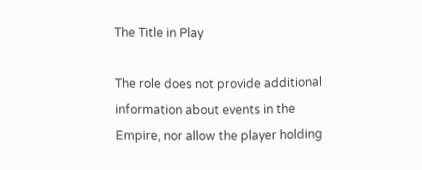The Title in Play

The role does not provide additional information about events in the Empire, nor allow the player holding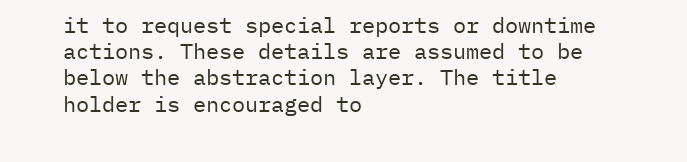it to request special reports or downtime actions. These details are assumed to be below the abstraction layer. The title holder is encouraged to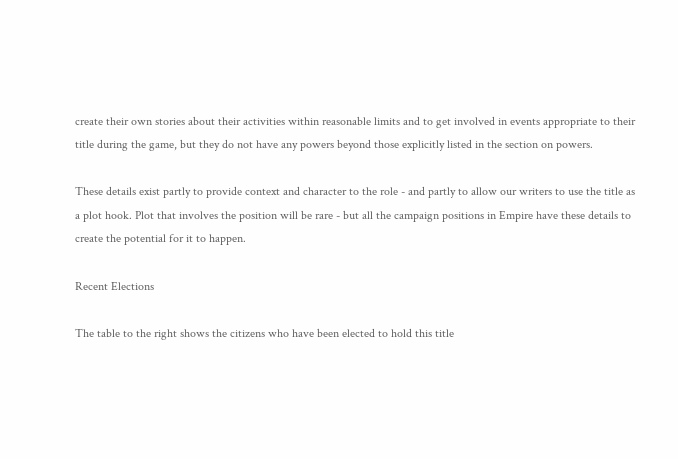create their own stories about their activities within reasonable limits and to get involved in events appropriate to their title during the game, but they do not have any powers beyond those explicitly listed in the section on powers.

These details exist partly to provide context and character to the role - and partly to allow our writers to use the title as a plot hook. Plot that involves the position will be rare - but all the campaign positions in Empire have these details to create the potential for it to happen.

Recent Elections

The table to the right shows the citizens who have been elected to hold this title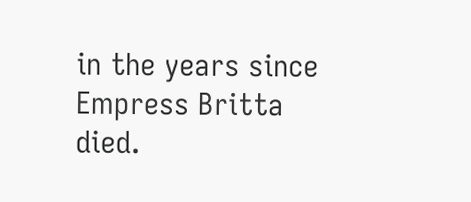in the years since Empress Britta died.